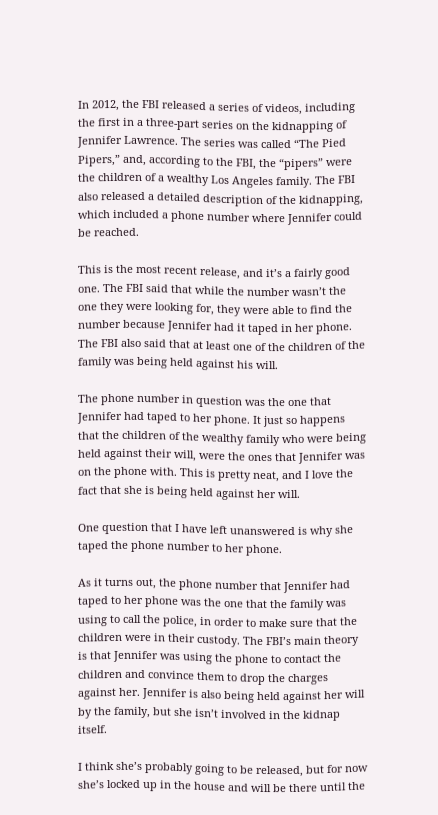In 2012, the FBI released a series of videos, including the first in a three-part series on the kidnapping of Jennifer Lawrence. The series was called “The Pied Pipers,” and, according to the FBI, the “pipers” were the children of a wealthy Los Angeles family. The FBI also released a detailed description of the kidnapping, which included a phone number where Jennifer could be reached.

This is the most recent release, and it’s a fairly good one. The FBI said that while the number wasn’t the one they were looking for, they were able to find the number because Jennifer had it taped in her phone. The FBI also said that at least one of the children of the family was being held against his will.

The phone number in question was the one that Jennifer had taped to her phone. It just so happens that the children of the wealthy family who were being held against their will, were the ones that Jennifer was on the phone with. This is pretty neat, and I love the fact that she is being held against her will.

One question that I have left unanswered is why she taped the phone number to her phone.

As it turns out, the phone number that Jennifer had taped to her phone was the one that the family was using to call the police, in order to make sure that the children were in their custody. The FBI’s main theory is that Jennifer was using the phone to contact the children and convince them to drop the charges against her. Jennifer is also being held against her will by the family, but she isn’t involved in the kidnap itself.

I think she’s probably going to be released, but for now she’s locked up in the house and will be there until the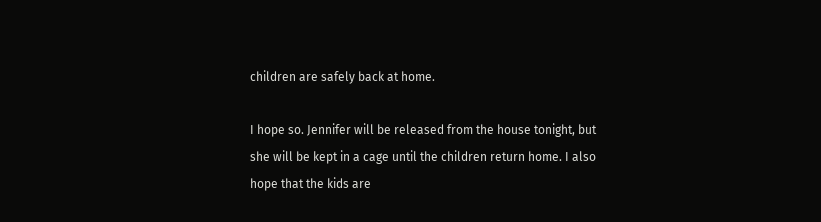children are safely back at home.

I hope so. Jennifer will be released from the house tonight, but she will be kept in a cage until the children return home. I also hope that the kids are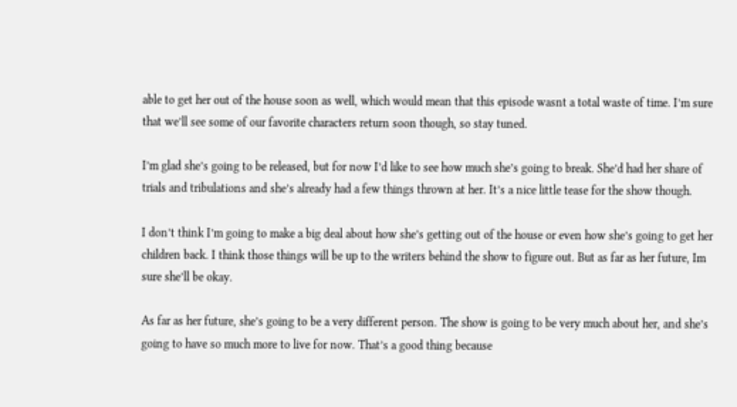able to get her out of the house soon as well, which would mean that this episode wasnt a total waste of time. I’m sure that we’ll see some of our favorite characters return soon though, so stay tuned.

I’m glad she’s going to be released, but for now I’d like to see how much she’s going to break. She’d had her share of trials and tribulations and she’s already had a few things thrown at her. It’s a nice little tease for the show though.

I don’t think I’m going to make a big deal about how she’s getting out of the house or even how she’s going to get her children back. I think those things will be up to the writers behind the show to figure out. But as far as her future, Im sure she’ll be okay.

As far as her future, she’s going to be a very different person. The show is going to be very much about her, and she’s going to have so much more to live for now. That’s a good thing because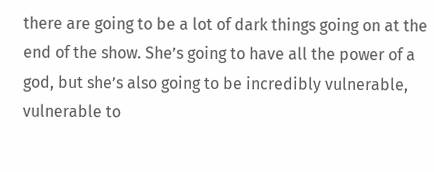there are going to be a lot of dark things going on at the end of the show. She’s going to have all the power of a god, but she’s also going to be incredibly vulnerable, vulnerable to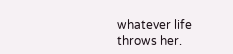whatever life throws her.